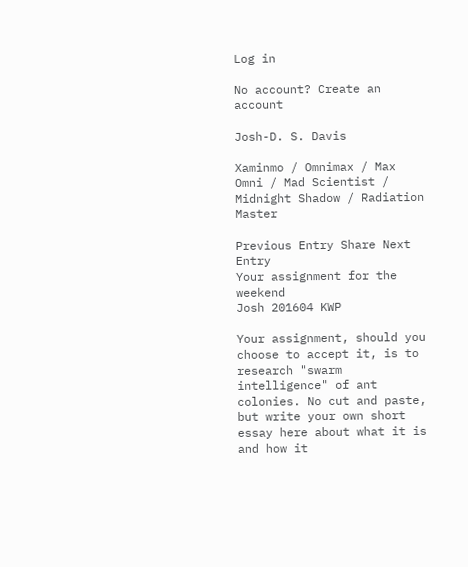Log in

No account? Create an account

Josh-D. S. Davis

Xaminmo / Omnimax / Max Omni / Mad Scientist / Midnight Shadow / Radiation Master

Previous Entry Share Next Entry
Your assignment for the weekend
Josh 201604 KWP

Your assignment, should you choose to accept it, is to research "swarm intelligence" of ant colonies. No cut and paste, but write your own short essay here about what it is and how it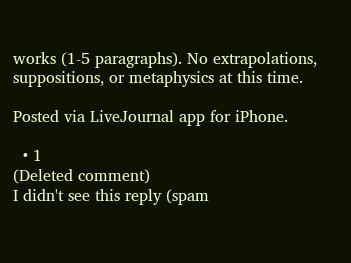works (1-5 paragraphs). No extrapolations, suppositions, or metaphysics at this time.

Posted via LiveJournal app for iPhone.

  • 1
(Deleted comment)
I didn't see this reply (spam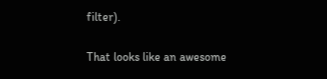filter).

That looks like an awesome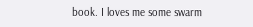book. I loves me some swarm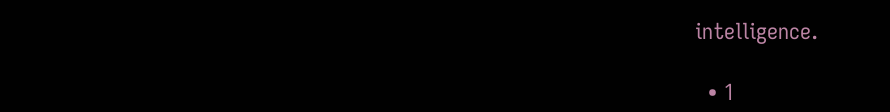intelligence.

  • 1